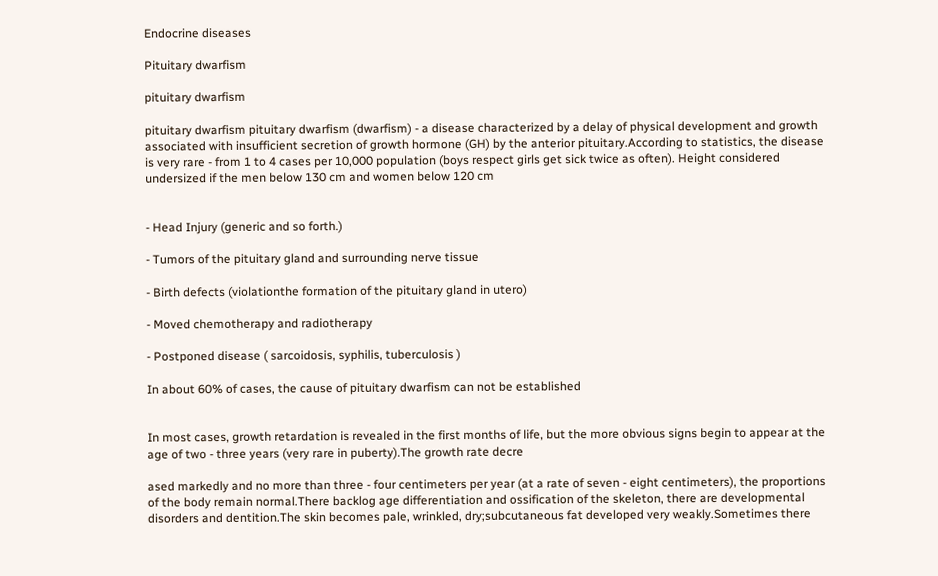Endocrine diseases

Pituitary dwarfism

pituitary dwarfism

pituitary dwarfism pituitary dwarfism (dwarfism) - a disease characterized by a delay of physical development and growth associated with insufficient secretion of growth hormone (GH) by the anterior pituitary.According to statistics, the disease is very rare - from 1 to 4 cases per 10,000 population (boys respect girls get sick twice as often). Height considered undersized if the men below 130 cm and women below 120 cm


- Head Injury (generic and so forth.)

- Tumors of the pituitary gland and surrounding nerve tissue

- Birth defects (violationthe formation of the pituitary gland in utero)

- Moved chemotherapy and radiotherapy

- Postponed disease ( sarcoidosis, syphilis, tuberculosis )

In about 60% of cases, the cause of pituitary dwarfism can not be established


In most cases, growth retardation is revealed in the first months of life, but the more obvious signs begin to appear at the age of two - three years (very rare in puberty).The growth rate decre

ased markedly and no more than three - four centimeters per year (at a rate of seven - eight centimeters), the proportions of the body remain normal.There backlog age differentiation and ossification of the skeleton, there are developmental disorders and dentition.The skin becomes pale, wrinkled, dry;subcutaneous fat developed very weakly.Sometimes there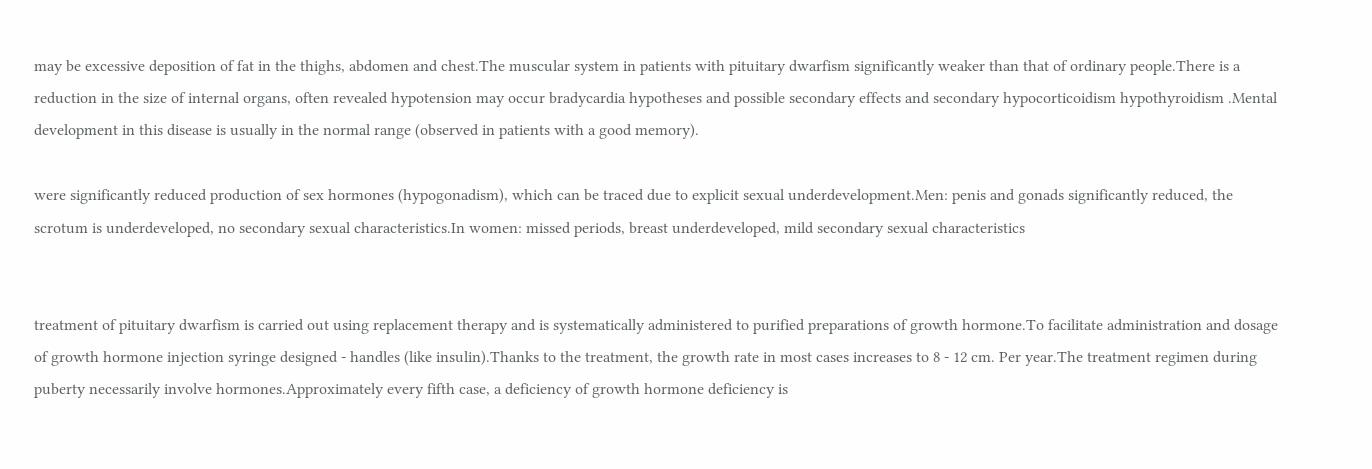may be excessive deposition of fat in the thighs, abdomen and chest.The muscular system in patients with pituitary dwarfism significantly weaker than that of ordinary people.There is a reduction in the size of internal organs, often revealed hypotension may occur bradycardia hypotheses and possible secondary effects and secondary hypocorticoidism hypothyroidism .Mental development in this disease is usually in the normal range (observed in patients with a good memory).

were significantly reduced production of sex hormones (hypogonadism), which can be traced due to explicit sexual underdevelopment.Men: penis and gonads significantly reduced, the scrotum is underdeveloped, no secondary sexual characteristics.In women: missed periods, breast underdeveloped, mild secondary sexual characteristics


treatment of pituitary dwarfism is carried out using replacement therapy and is systematically administered to purified preparations of growth hormone.To facilitate administration and dosage of growth hormone injection syringe designed - handles (like insulin).Thanks to the treatment, the growth rate in most cases increases to 8 - 12 cm. Per year.The treatment regimen during puberty necessarily involve hormones.Approximately every fifth case, a deficiency of growth hormone deficiency is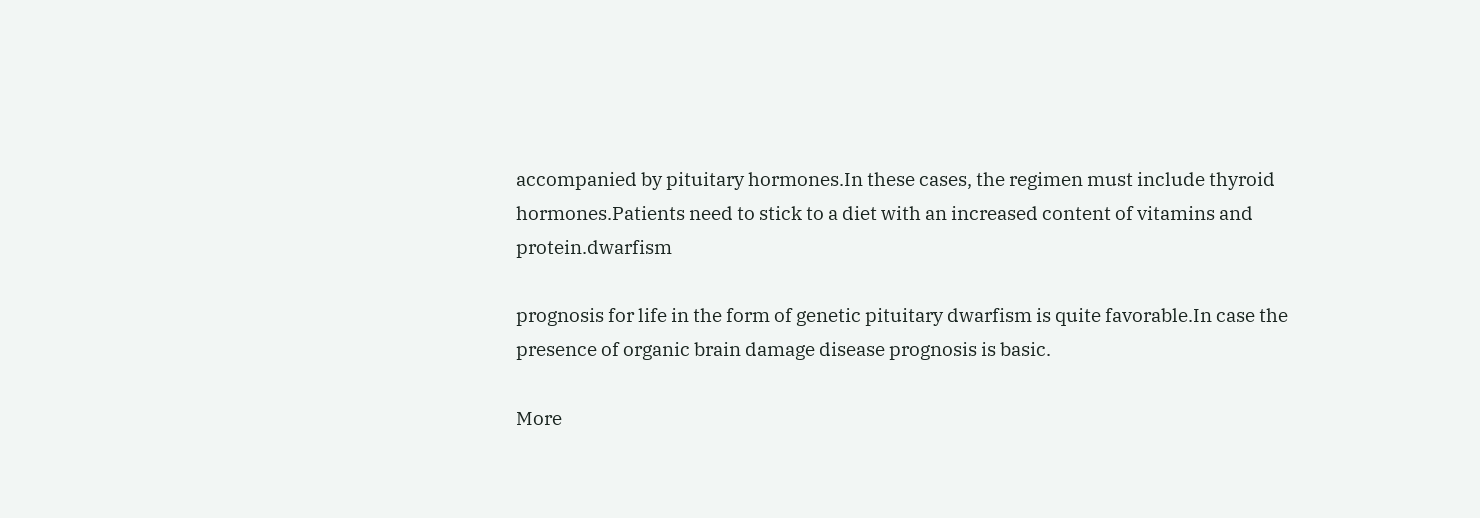accompanied by pituitary hormones.In these cases, the regimen must include thyroid hormones.Patients need to stick to a diet with an increased content of vitamins and protein.dwarfism

prognosis for life in the form of genetic pituitary dwarfism is quite favorable.In case the presence of organic brain damage disease prognosis is basic.

More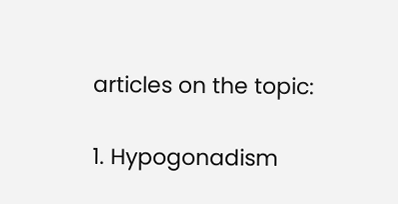articles on the topic:

1. Hypogonadism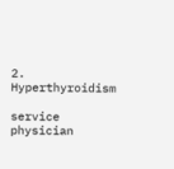2. Hyperthyroidism

service physician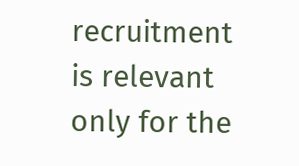recruitment is relevant only for the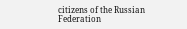citizens of the Russian Federation